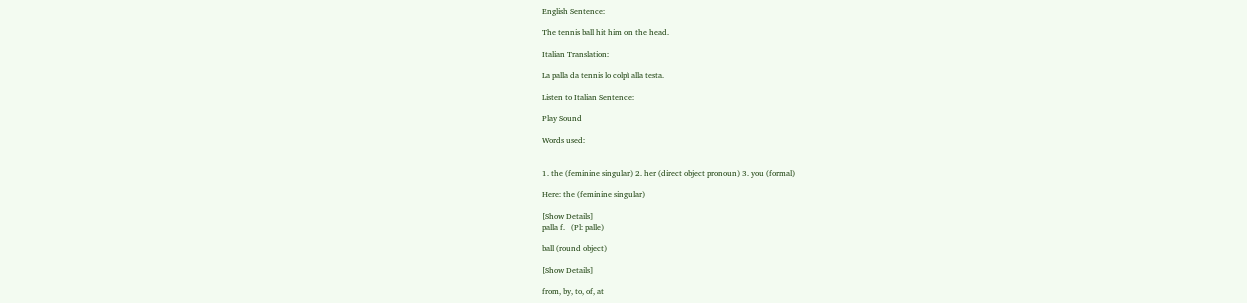English Sentence:

The tennis ball hit him on the head.

Italian Translation:

La palla da tennis lo colpì alla testa.

Listen to Italian Sentence:

Play Sound

Words used:


1. the (feminine singular) 2. her (direct object pronoun) 3. you (formal)

Here: the (feminine singular)

[Show Details]
palla f.   (Pl: palle)

ball (round object)

[Show Details]

from, by, to, of, at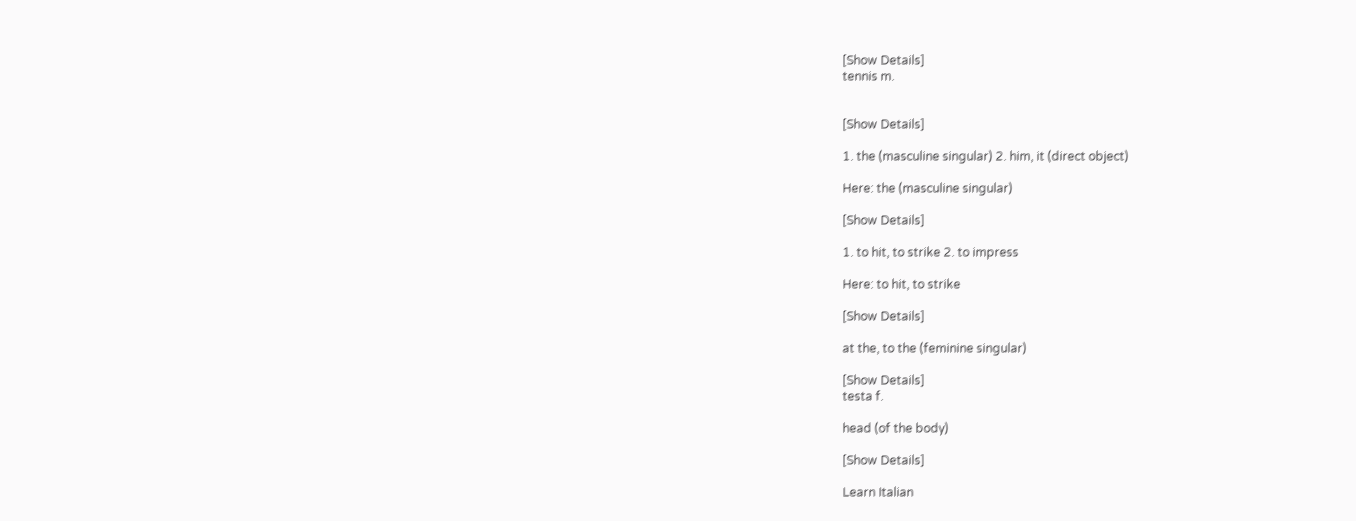[Show Details]
tennis m.


[Show Details]

1. the (masculine singular) 2. him, it (direct object)

Here: the (masculine singular)

[Show Details]

1. to hit, to strike 2. to impress

Here: to hit, to strike

[Show Details]

at the, to the (feminine singular)

[Show Details]
testa f.

head (of the body)

[Show Details]

Learn Italian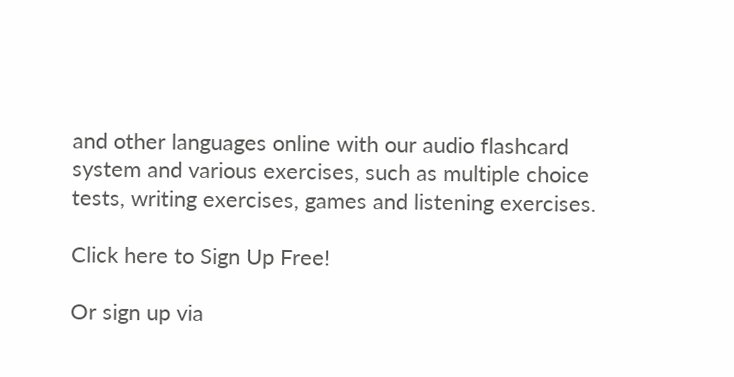and other languages online with our audio flashcard system and various exercises, such as multiple choice tests, writing exercises, games and listening exercises.

Click here to Sign Up Free!

Or sign up via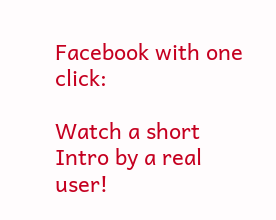Facebook with one click:

Watch a short Intro by a real user!